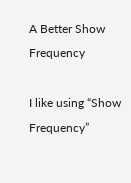A Better Show Frequency

I like using “Show Frequency”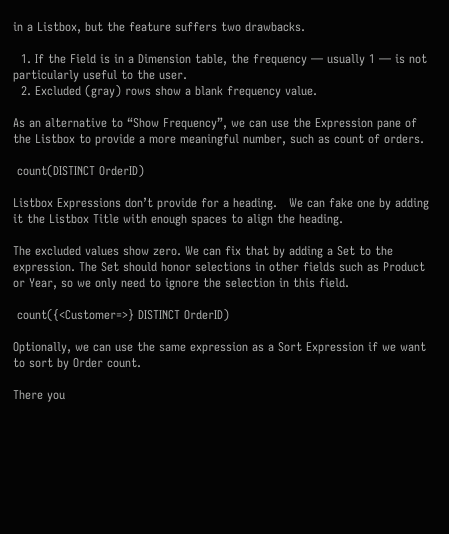in a Listbox, but the feature suffers two drawbacks.

  1. If the Field is in a Dimension table, the frequency — usually 1 — is not particularly useful to the user.
  2. Excluded (gray) rows show a blank frequency value.

As an alternative to “Show Frequency”, we can use the Expression pane of the Listbox to provide a more meaningful number, such as count of orders.

 count(DISTINCT OrderID)

Listbox Expressions don’t provide for a heading.   We can fake one by adding it the Listbox Title with enough spaces to align the heading.

The excluded values show zero. We can fix that by adding a Set to the expression. The Set should honor selections in other fields such as Product or Year, so we only need to ignore the selection in this field.

 count({<Customer=>} DISTINCT OrderID)

Optionally, we can use the same expression as a Sort Expression if we want to sort by Order count.

There you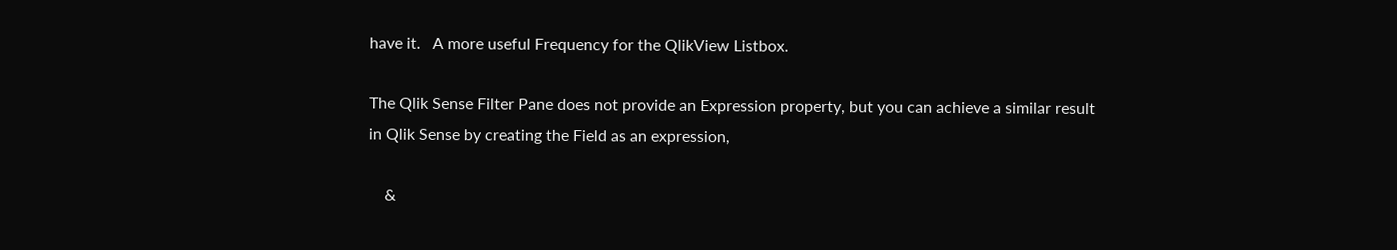have it.   A more useful Frequency for the QlikView Listbox.

The Qlik Sense Filter Pane does not provide an Expression property, but you can achieve a similar result in Qlik Sense by creating the Field as an expression,

    &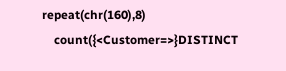repeat(chr(160),8)
    count({<Customer=>}DISTINCT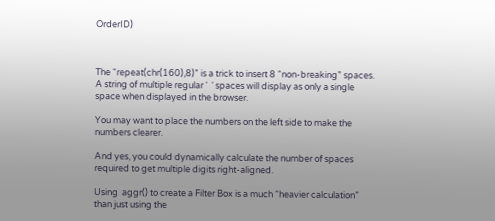OrderID)



The “repeat(chr(160),8)” is a trick to insert 8 “non-breaking” spaces. A string of multiple regular ‘  ‘ spaces will display as only a single space when displayed in the browser.

You may want to place the numbers on the left side to make the numbers clearer.

And yes, you could dynamically calculate the number of spaces required to get multiple digits right-aligned.

Using  aggr() to create a Filter Box is a much “heavier calculation” than just using the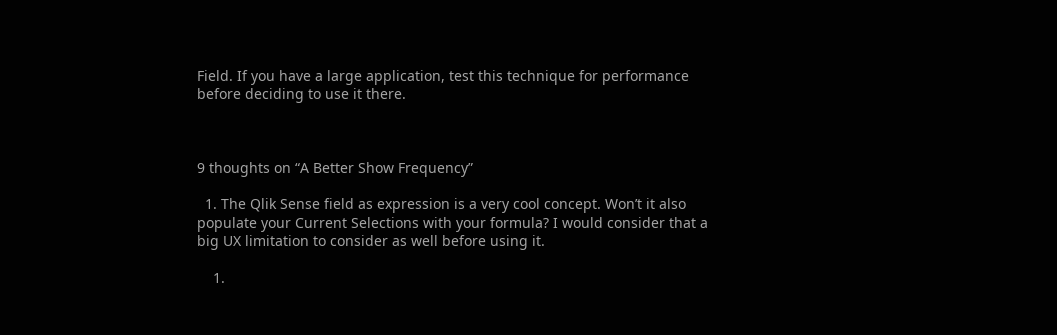Field. If you have a large application, test this technique for performance before deciding to use it there.



9 thoughts on “A Better Show Frequency”

  1. The Qlik Sense field as expression is a very cool concept. Won’t it also populate your Current Selections with your formula? I would consider that a big UX limitation to consider as well before using it.

    1.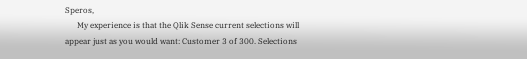Speros,
      My experience is that the Qlik Sense current selections will appear just as you would want: Customer 3 of 300. Selections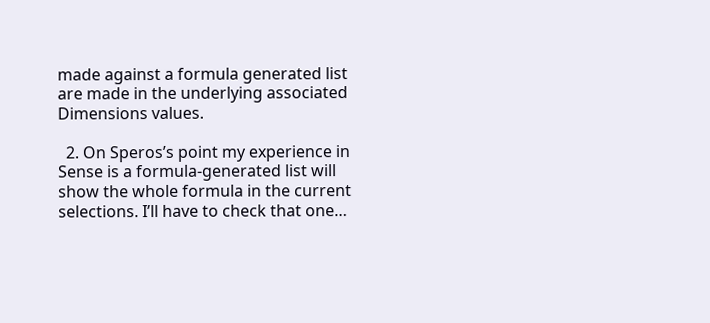made against a formula generated list are made in the underlying associated Dimensions values.

  2. On Speros’s point my experience in Sense is a formula-generated list will show the whole formula in the current selections. I’ll have to check that one…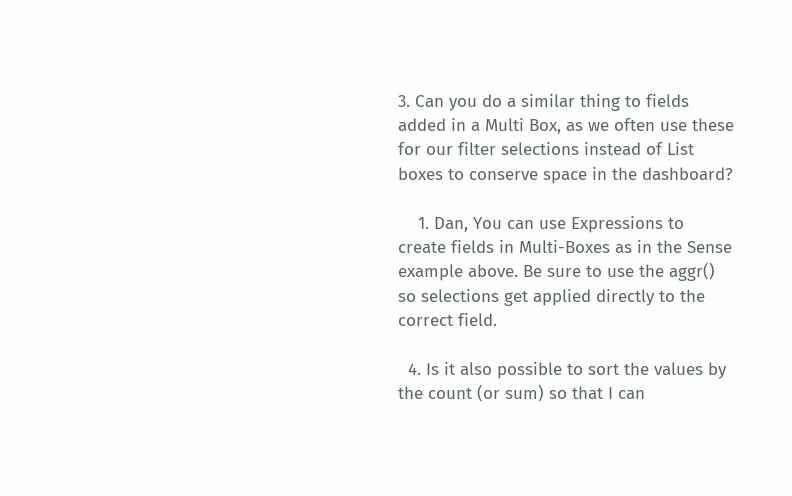3. Can you do a similar thing to fields added in a Multi Box, as we often use these for our filter selections instead of List boxes to conserve space in the dashboard?

    1. Dan, You can use Expressions to create fields in Multi-Boxes as in the Sense example above. Be sure to use the aggr() so selections get applied directly to the correct field.

  4. Is it also possible to sort the values by the count (or sum) so that I can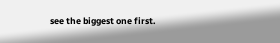see the biggest one first.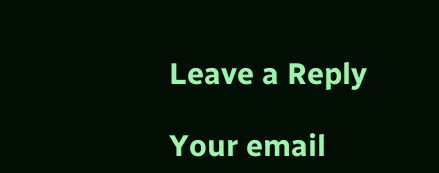Leave a Reply

Your email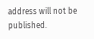address will not be published.